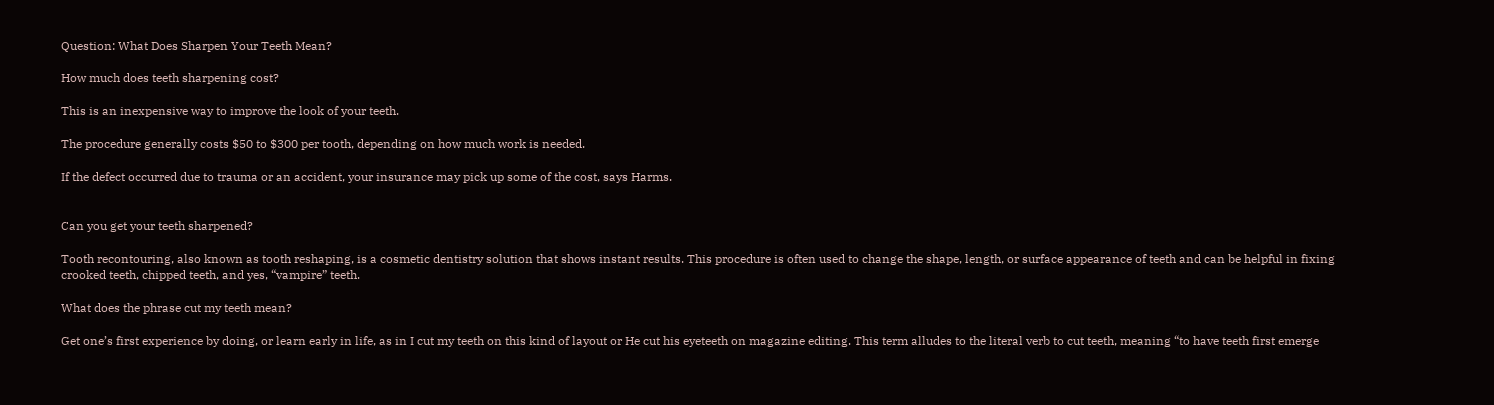Question: What Does Sharpen Your Teeth Mean?

How much does teeth sharpening cost?

This is an inexpensive way to improve the look of your teeth.

The procedure generally costs $50 to $300 per tooth, depending on how much work is needed.

If the defect occurred due to trauma or an accident, your insurance may pick up some of the cost, says Harms.


Can you get your teeth sharpened?

Tooth recontouring, also known as tooth reshaping, is a cosmetic dentistry solution that shows instant results. This procedure is often used to change the shape, length, or surface appearance of teeth and can be helpful in fixing crooked teeth, chipped teeth, and yes, “vampire” teeth.

What does the phrase cut my teeth mean?

Get one’s first experience by doing, or learn early in life, as in I cut my teeth on this kind of layout or He cut his eyeteeth on magazine editing. This term alludes to the literal verb to cut teeth, meaning “to have teeth first emerge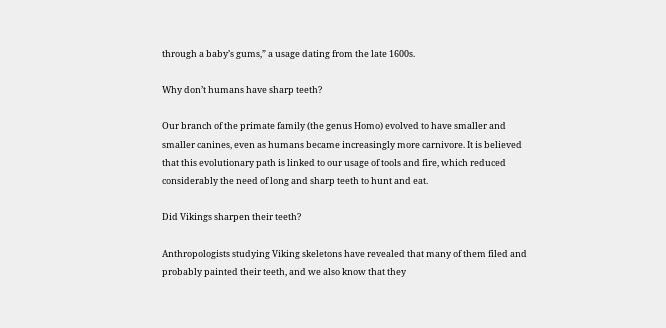through a baby’s gums,” a usage dating from the late 1600s.

Why don’t humans have sharp teeth?

Our branch of the primate family (the genus Homo) evolved to have smaller and smaller canines, even as humans became increasingly more carnivore. It is believed that this evolutionary path is linked to our usage of tools and fire, which reduced considerably the need of long and sharp teeth to hunt and eat.

Did Vikings sharpen their teeth?

Anthropologists studying Viking skeletons have revealed that many of them filed and probably painted their teeth, and we also know that they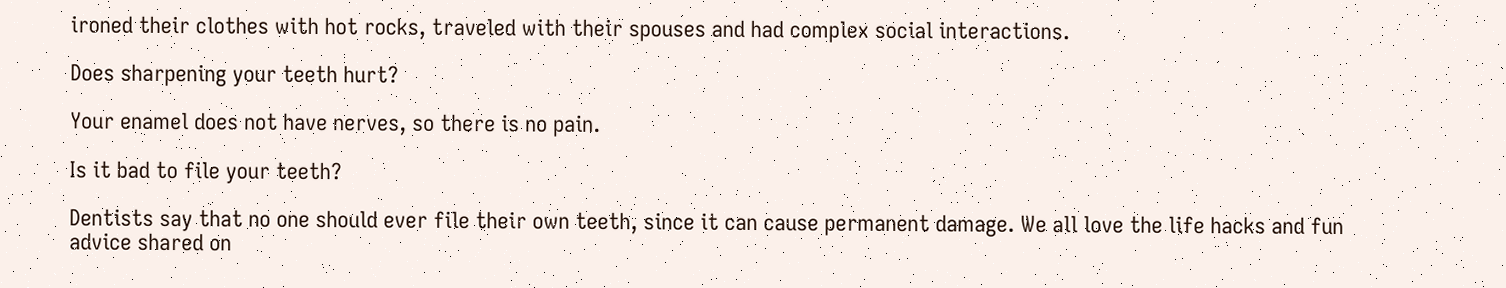ironed their clothes with hot rocks, traveled with their spouses and had complex social interactions.

Does sharpening your teeth hurt?

Your enamel does not have nerves, so there is no pain.

Is it bad to file your teeth?

Dentists say that no one should ever file their own teeth, since it can cause permanent damage. We all love the life hacks and fun advice shared on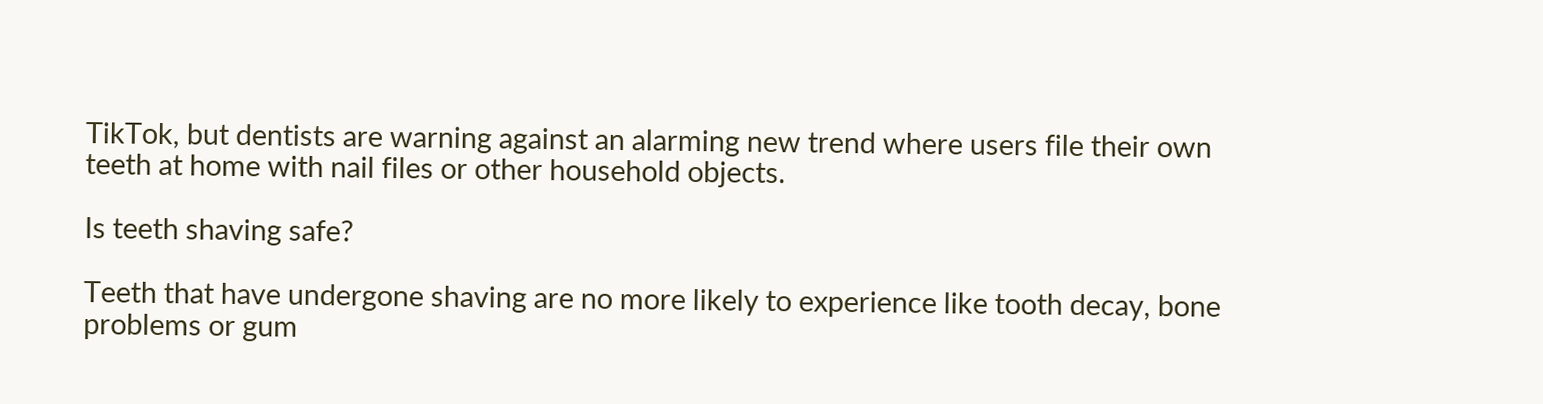TikTok, but dentists are warning against an alarming new trend where users file their own teeth at home with nail files or other household objects.

Is teeth shaving safe?

Teeth that have undergone shaving are no more likely to experience like tooth decay, bone problems or gum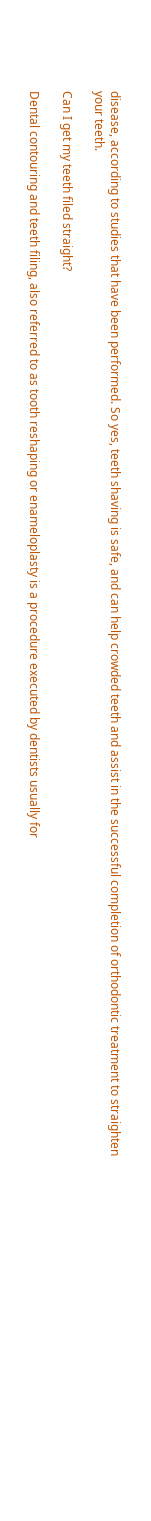disease, according to studies that have been performed. So yes, teeth shaving is safe, and can help crowded teeth and assist in the successful completion of orthodontic treatment to straighten your teeth.

Can I get my teeth filed straight?

Dental contouring and teeth filing, also referred to as tooth reshaping or enameloplasty is a procedure executed by dentists usually for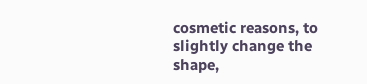cosmetic reasons, to slightly change the shape,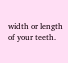width or length of your teeth.